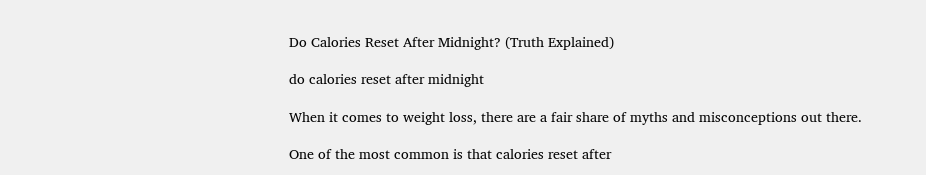Do Calories Reset After Midnight? (Truth Explained)

do calories reset after midnight

When it comes to weight loss, there are a fair share of myths and misconceptions out there.

One of the most common is that calories reset after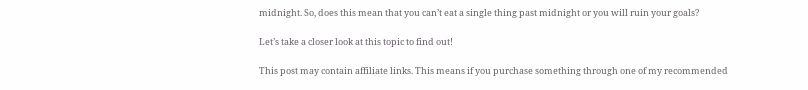midnight. So, does this mean that you can’t eat a single thing past midnight or you will ruin your goals?

Let’s take a closer look at this topic to find out!

This post may contain affiliate links. This means if you purchase something through one of my recommended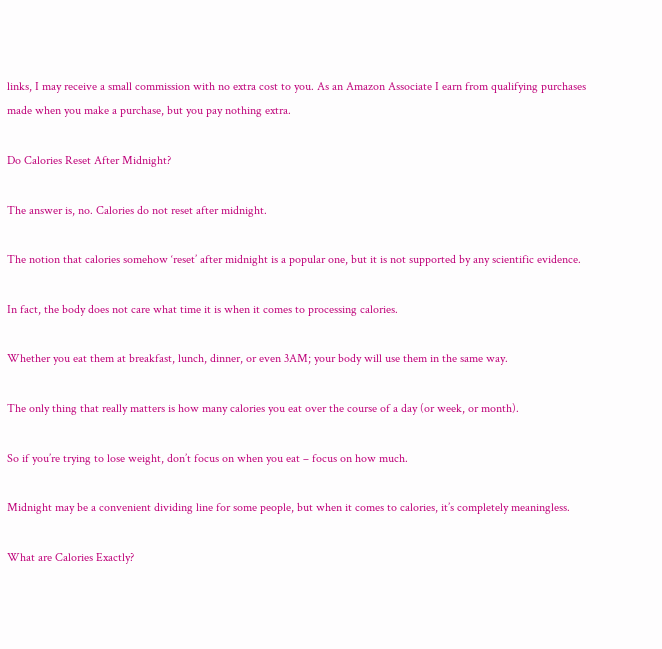links, I may receive a small commission with no extra cost to you. As an Amazon Associate I earn from qualifying purchases made when you make a purchase, but you pay nothing extra.

Do Calories Reset After Midnight?

The answer is, no. Calories do not reset after midnight.

The notion that calories somehow ‘reset’ after midnight is a popular one, but it is not supported by any scientific evidence.

In fact, the body does not care what time it is when it comes to processing calories.

Whether you eat them at breakfast, lunch, dinner, or even 3AM; your body will use them in the same way.

The only thing that really matters is how many calories you eat over the course of a day (or week, or month).

So if you’re trying to lose weight, don’t focus on when you eat – focus on how much.

Midnight may be a convenient dividing line for some people, but when it comes to calories, it’s completely meaningless.

What are Calories Exactly?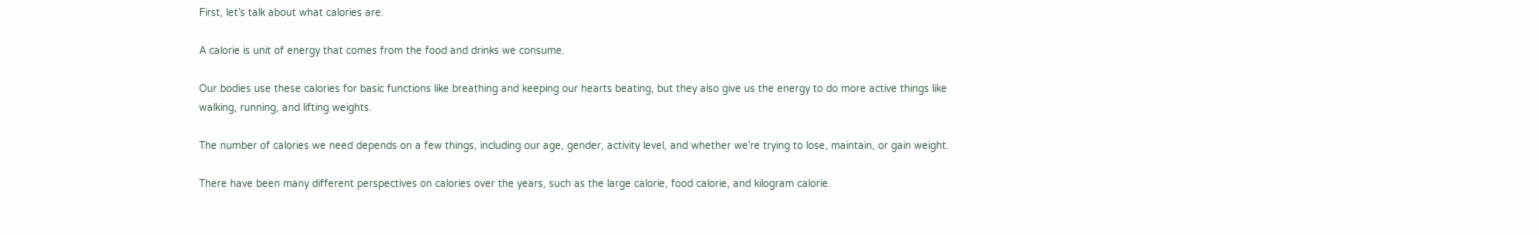First, let’s talk about what calories are.

A calorie is unit of energy that comes from the food and drinks we consume.

Our bodies use these calories for basic functions like breathing and keeping our hearts beating, but they also give us the energy to do more active things like walking, running, and lifting weights.

The number of calories we need depends on a few things, including our age, gender, activity level, and whether we’re trying to lose, maintain, or gain weight.

There have been many different perspectives on calories over the years, such as the large calorie, food calorie, and kilogram calorie.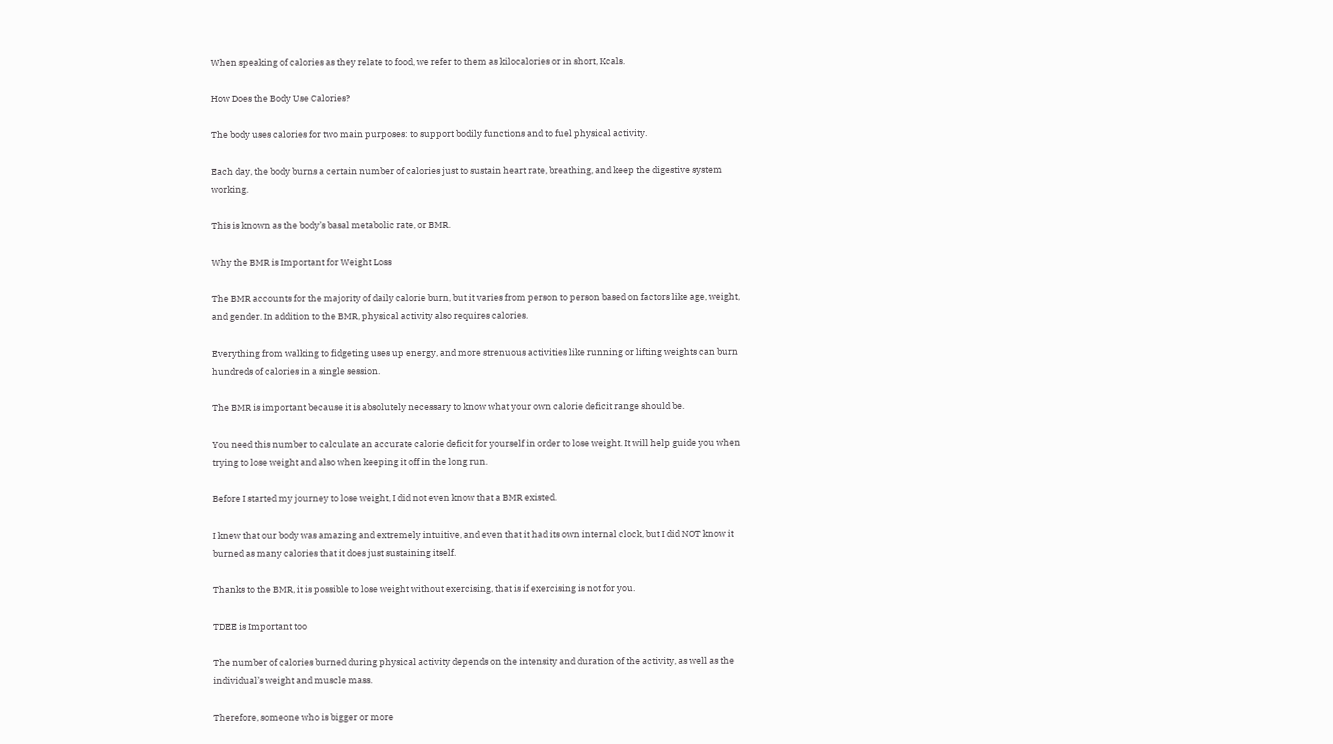When speaking of calories as they relate to food, we refer to them as kilocalories or in short, Kcals.

How Does the Body Use Calories?

The body uses calories for two main purposes: to support bodily functions and to fuel physical activity.

Each day, the body burns a certain number of calories just to sustain heart rate, breathing, and keep the digestive system working.

This is known as the body’s basal metabolic rate, or BMR.

Why the BMR is Important for Weight Loss

The BMR accounts for the majority of daily calorie burn, but it varies from person to person based on factors like age, weight, and gender. In addition to the BMR, physical activity also requires calories.

Everything from walking to fidgeting uses up energy, and more strenuous activities like running or lifting weights can burn hundreds of calories in a single session.

The BMR is important because it is absolutely necessary to know what your own calorie deficit range should be.

You need this number to calculate an accurate calorie deficit for yourself in order to lose weight. It will help guide you when trying to lose weight and also when keeping it off in the long run.

Before I started my journey to lose weight, I did not even know that a BMR existed.

I knew that our body was amazing and extremely intuitive, and even that it had its own internal clock, but I did NOT know it burned as many calories that it does just sustaining itself.

Thanks to the BMR, it is possible to lose weight without exercising, that is if exercising is not for you.

TDEE is Important too

The number of calories burned during physical activity depends on the intensity and duration of the activity, as well as the individual’s weight and muscle mass.

Therefore, someone who is bigger or more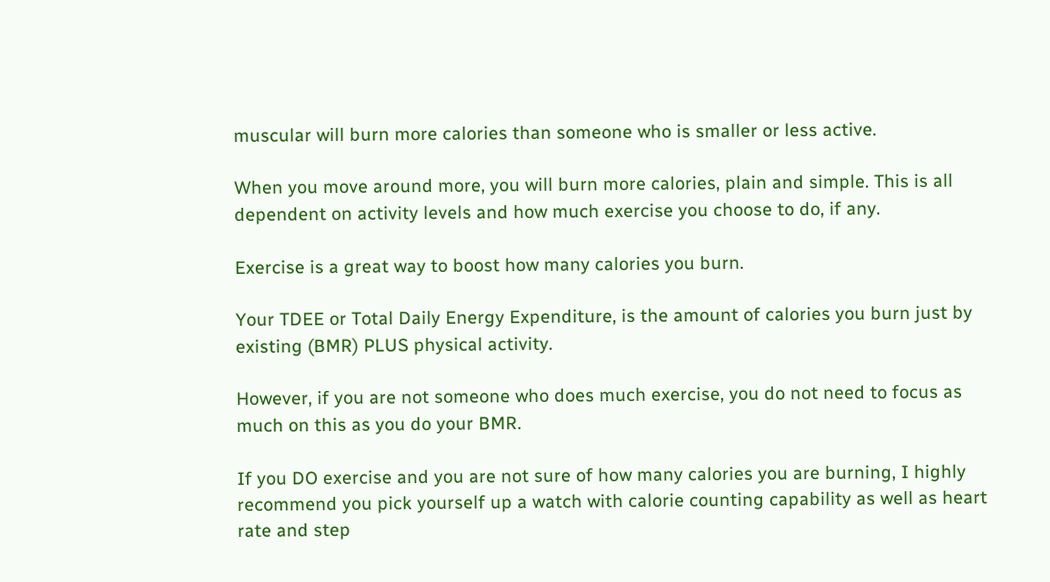muscular will burn more calories than someone who is smaller or less active.

When you move around more, you will burn more calories, plain and simple. This is all dependent on activity levels and how much exercise you choose to do, if any.

Exercise is a great way to boost how many calories you burn.

Your TDEE or Total Daily Energy Expenditure, is the amount of calories you burn just by existing (BMR) PLUS physical activity.

However, if you are not someone who does much exercise, you do not need to focus as much on this as you do your BMR.

If you DO exercise and you are not sure of how many calories you are burning, I highly recommend you pick yourself up a watch with calorie counting capability as well as heart rate and step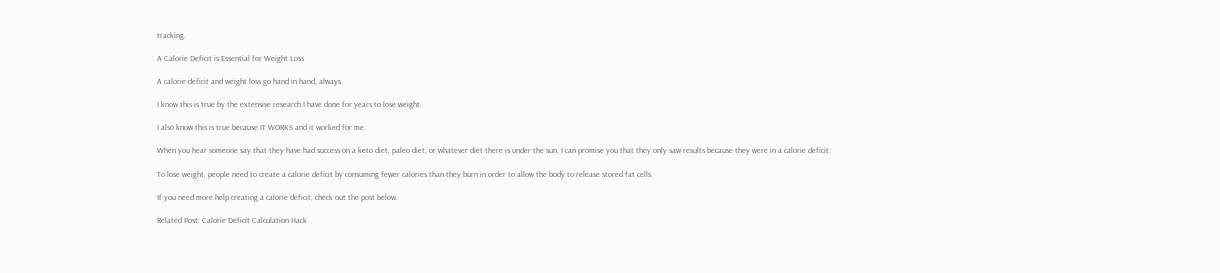tracking.

A Calorie Deficit is Essential for Weight Loss

A calorie deficit and weight loss go hand in hand, always.

I know this is true by the extensive research I have done for years to lose weight.

I also know this is true because IT WORKS and it worked for me.

When you hear someone say that they have had success on a keto diet, paleo diet, or whatever diet there is under the sun, I can promise you that they only saw results because they were in a calorie deficit.

To lose weight, people need to create a calorie deficit by consuming fewer calories than they burn in order to allow the body to release stored fat cells.

If you need more help creating a calorie deficit, check out the post below.

Related Post: Calorie Deficit Calculation Hack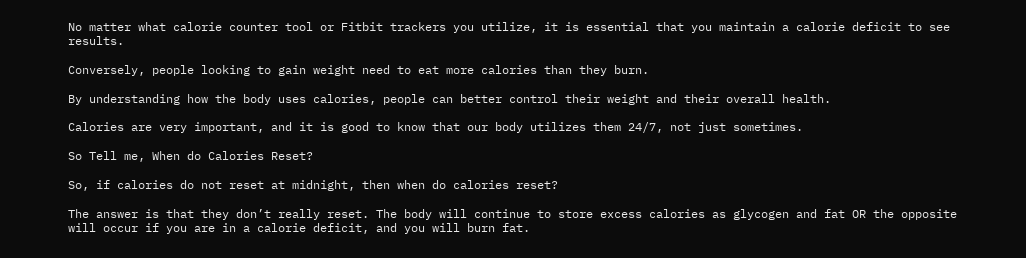No matter what calorie counter tool or Fitbit trackers you utilize, it is essential that you maintain a calorie deficit to see results.

Conversely, people looking to gain weight need to eat more calories than they burn.

By understanding how the body uses calories, people can better control their weight and their overall health.

Calories are very important, and it is good to know that our body utilizes them 24/7, not just sometimes.

So Tell me, When do Calories Reset?

So, if calories do not reset at midnight, then when do calories reset?

The answer is that they don’t really reset. The body will continue to store excess calories as glycogen and fat OR the opposite will occur if you are in a calorie deficit, and you will burn fat.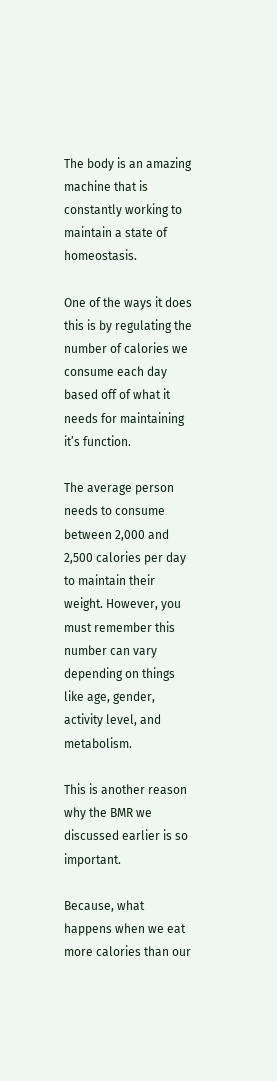The body is an amazing machine that is constantly working to maintain a state of homeostasis.

One of the ways it does this is by regulating the number of calories we consume each day based off of what it needs for maintaining it’s function.

The average person needs to consume between 2,000 and 2,500 calories per day to maintain their weight. However, you must remember this number can vary depending on things like age, gender, activity level, and metabolism.

This is another reason why the BMR we discussed earlier is so important.

Because, what happens when we eat more calories than our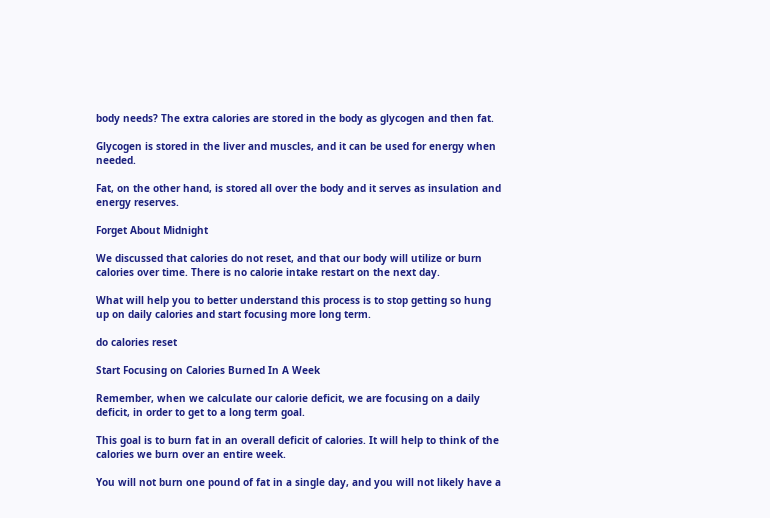body needs? The extra calories are stored in the body as glycogen and then fat.

Glycogen is stored in the liver and muscles, and it can be used for energy when needed.

Fat, on the other hand, is stored all over the body and it serves as insulation and energy reserves.

Forget About Midnight

We discussed that calories do not reset, and that our body will utilize or burn calories over time. There is no calorie intake restart on the next day.

What will help you to better understand this process is to stop getting so hung up on daily calories and start focusing more long term.

do calories reset

Start Focusing on Calories Burned In A Week

Remember, when we calculate our calorie deficit, we are focusing on a daily deficit, in order to get to a long term goal.

This goal is to burn fat in an overall deficit of calories. It will help to think of the calories we burn over an entire week.

You will not burn one pound of fat in a single day, and you will not likely have a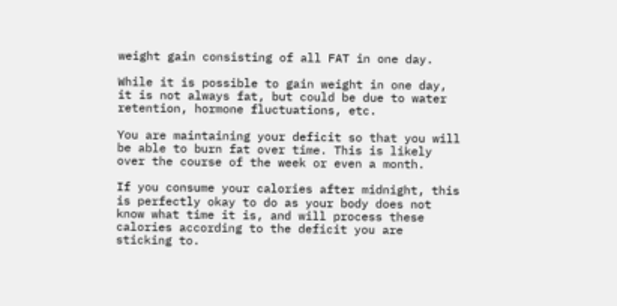weight gain consisting of all FAT in one day.

While it is possible to gain weight in one day, it is not always fat, but could be due to water retention, hormone fluctuations, etc.

You are maintaining your deficit so that you will be able to burn fat over time. This is likely over the course of the week or even a month.

If you consume your calories after midnight, this is perfectly okay to do as your body does not know what time it is, and will process these calories according to the deficit you are sticking to.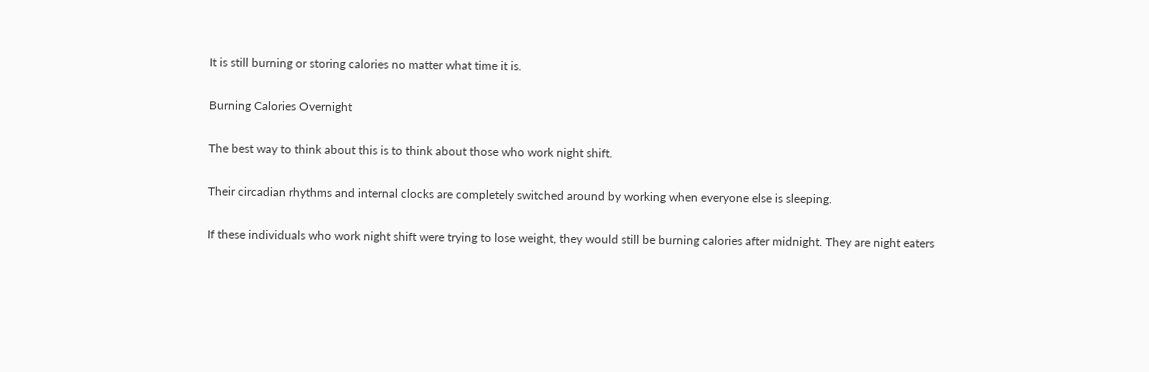It is still burning or storing calories no matter what time it is.

Burning Calories Overnight

The best way to think about this is to think about those who work night shift.

Their circadian rhythms and internal clocks are completely switched around by working when everyone else is sleeping.

If these individuals who work night shift were trying to lose weight, they would still be burning calories after midnight. They are night eaters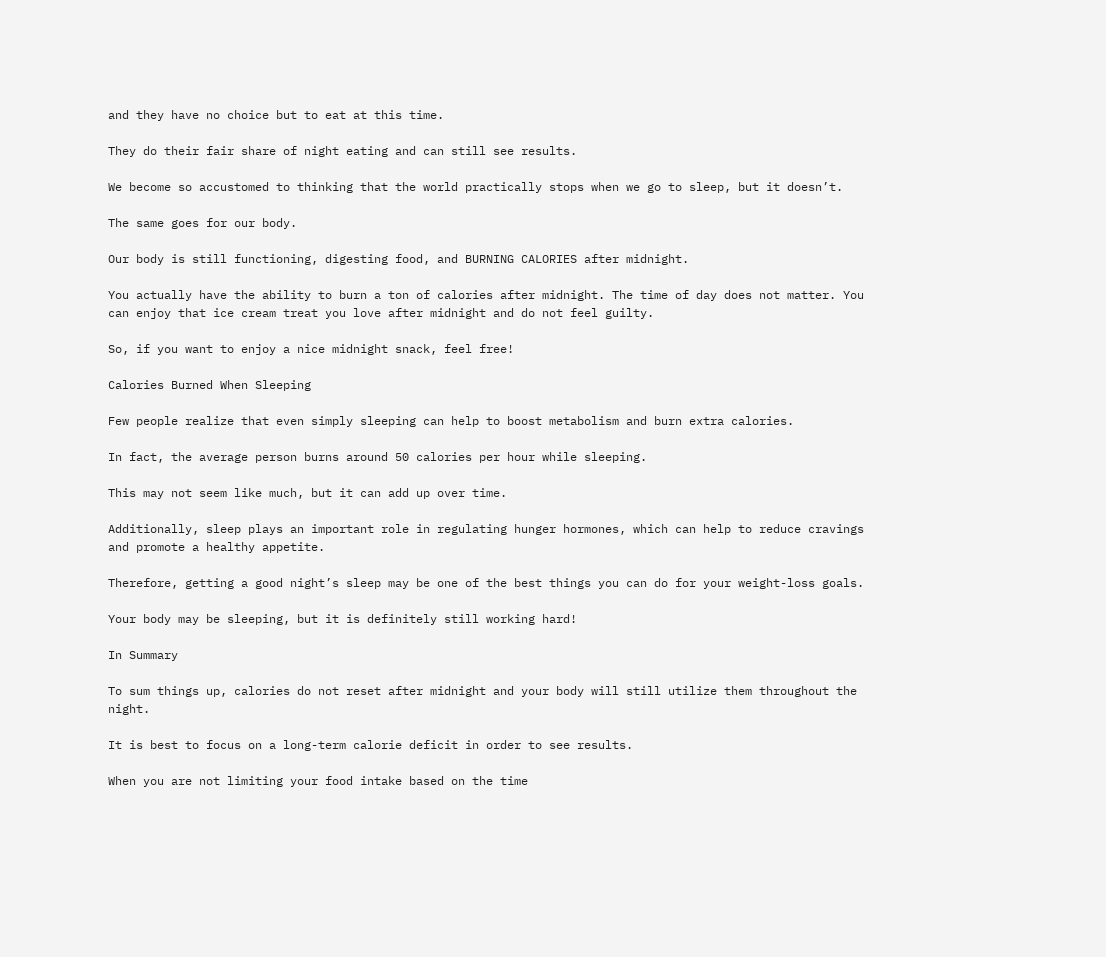and they have no choice but to eat at this time.

They do their fair share of night eating and can still see results.

We become so accustomed to thinking that the world practically stops when we go to sleep, but it doesn’t.

The same goes for our body.

Our body is still functioning, digesting food, and BURNING CALORIES after midnight.

You actually have the ability to burn a ton of calories after midnight. The time of day does not matter. You can enjoy that ice cream treat you love after midnight and do not feel guilty.

So, if you want to enjoy a nice midnight snack, feel free!

Calories Burned When Sleeping

Few people realize that even simply sleeping can help to boost metabolism and burn extra calories.

In fact, the average person burns around 50 calories per hour while sleeping.

This may not seem like much, but it can add up over time.

Additionally, sleep plays an important role in regulating hunger hormones, which can help to reduce cravings and promote a healthy appetite.

Therefore, getting a good night’s sleep may be one of the best things you can do for your weight-loss goals.

Your body may be sleeping, but it is definitely still working hard!

In Summary

To sum things up, calories do not reset after midnight and your body will still utilize them throughout the night.

It is best to focus on a long-term calorie deficit in order to see results.

When you are not limiting your food intake based on the time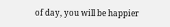of day, you will be happier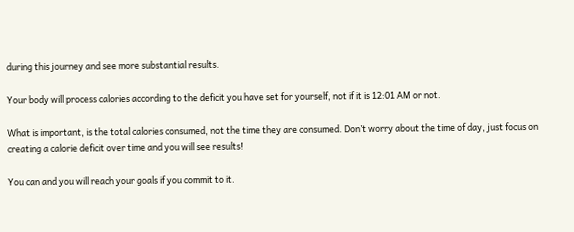during this journey and see more substantial results.

Your body will process calories according to the deficit you have set for yourself, not if it is 12:01 AM or not.

What is important, is the total calories consumed, not the time they are consumed. Don’t worry about the time of day, just focus on creating a calorie deficit over time and you will see results!

You can and you will reach your goals if you commit to it.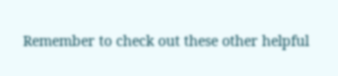Remember to check out these other helpful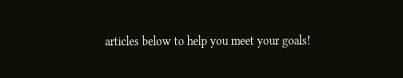articles below to help you meet your goals!